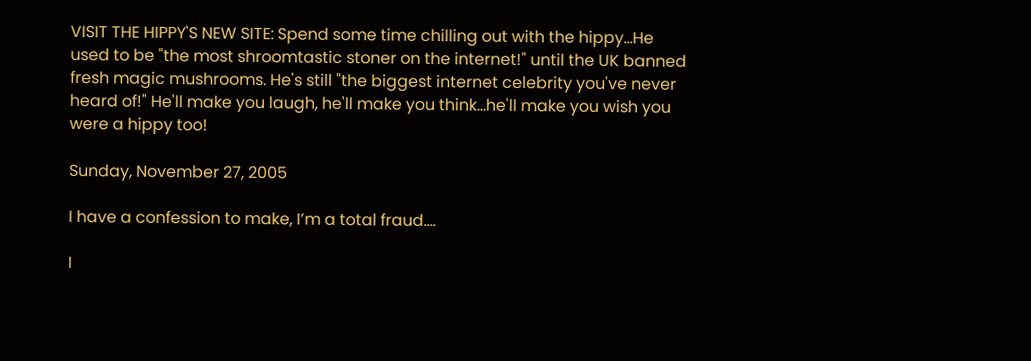VISIT THE HIPPY'S NEW SITE: Spend some time chilling out with the hippy...He used to be "the most shroomtastic stoner on the internet!" until the UK banned fresh magic mushrooms. He's still "the biggest internet celebrity you've never heard of!" He'll make you laugh, he'll make you think...he'll make you wish you were a hippy too!

Sunday, November 27, 2005

I have a confession to make, I’m a total fraud….

I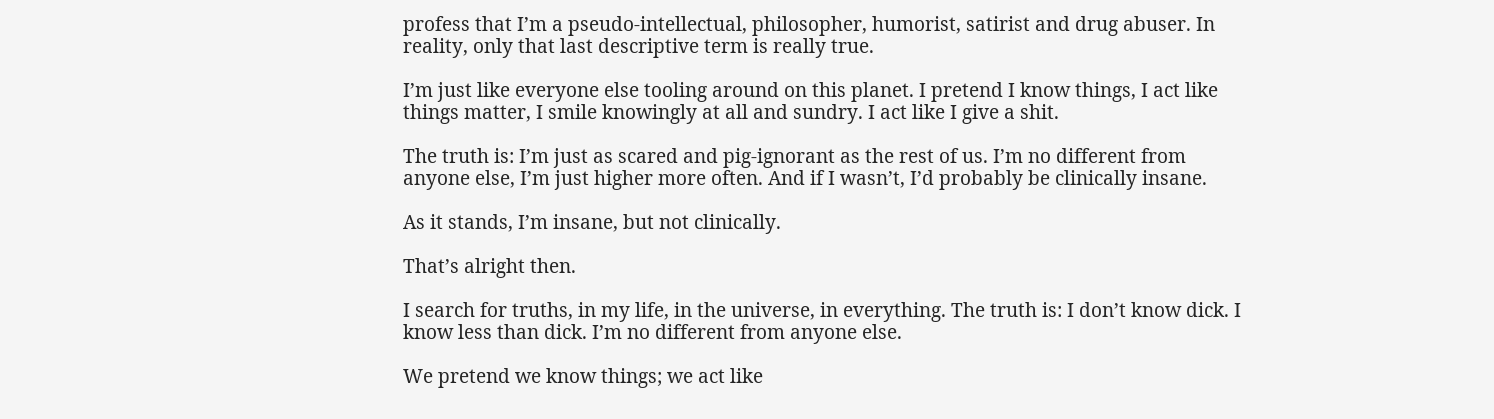profess that I’m a pseudo-intellectual, philosopher, humorist, satirist and drug abuser. In reality, only that last descriptive term is really true.

I’m just like everyone else tooling around on this planet. I pretend I know things, I act like things matter, I smile knowingly at all and sundry. I act like I give a shit.

The truth is: I’m just as scared and pig-ignorant as the rest of us. I’m no different from anyone else, I’m just higher more often. And if I wasn’t, I’d probably be clinically insane.

As it stands, I’m insane, but not clinically.

That’s alright then.

I search for truths, in my life, in the universe, in everything. The truth is: I don’t know dick. I know less than dick. I’m no different from anyone else.

We pretend we know things; we act like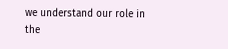we understand our role in the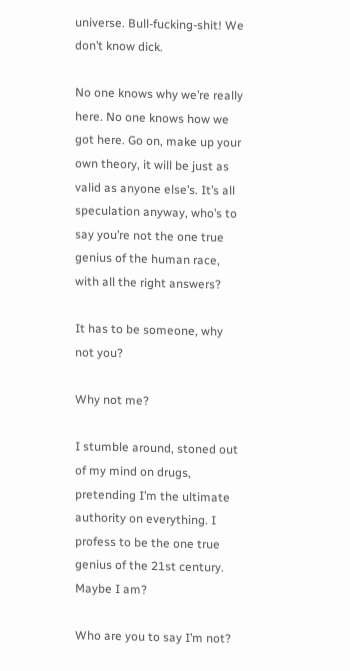universe. Bull-fucking-shit! We don’t know dick.

No one knows why we’re really here. No one knows how we got here. Go on, make up your own theory, it will be just as valid as anyone else’s. It’s all speculation anyway, who’s to say you’re not the one true genius of the human race, with all the right answers?

It has to be someone, why not you?

Why not me?

I stumble around, stoned out of my mind on drugs, pretending I’m the ultimate authority on everything. I profess to be the one true genius of the 21st century. Maybe I am?

Who are you to say I’m not?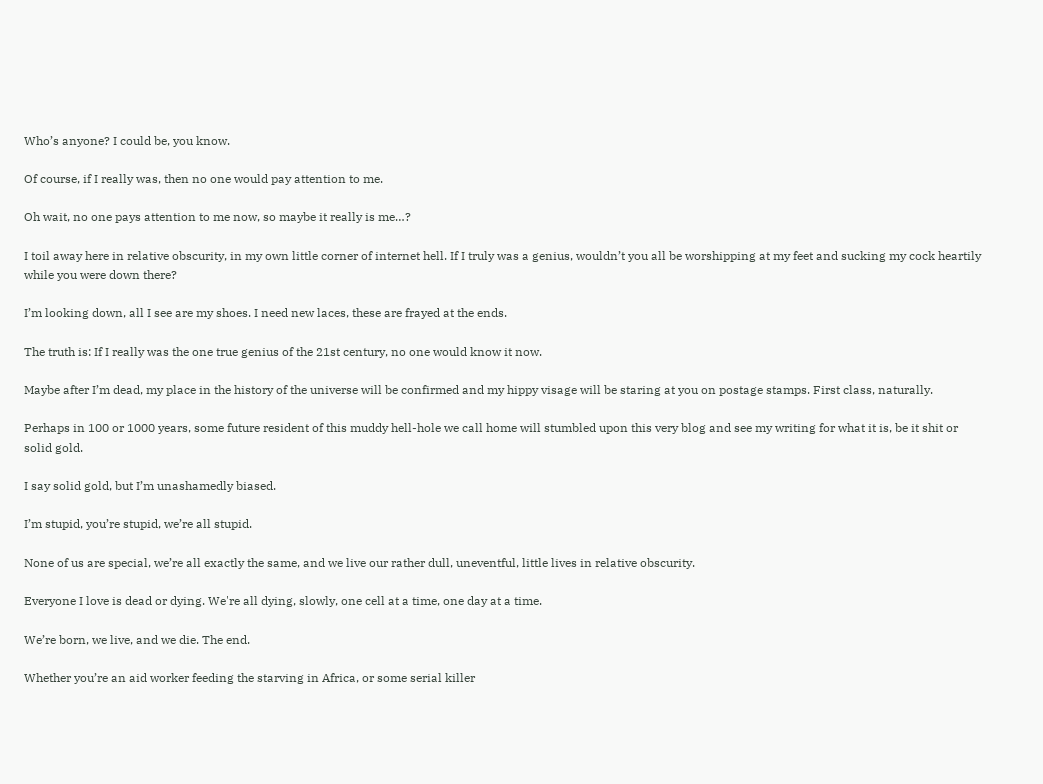Who’s anyone? I could be, you know.

Of course, if I really was, then no one would pay attention to me.

Oh wait, no one pays attention to me now, so maybe it really is me…?

I toil away here in relative obscurity, in my own little corner of internet hell. If I truly was a genius, wouldn’t you all be worshipping at my feet and sucking my cock heartily while you were down there?

I’m looking down, all I see are my shoes. I need new laces, these are frayed at the ends.

The truth is: If I really was the one true genius of the 21st century, no one would know it now.

Maybe after I’m dead, my place in the history of the universe will be confirmed and my hippy visage will be staring at you on postage stamps. First class, naturally.

Perhaps in 100 or 1000 years, some future resident of this muddy hell-hole we call home will stumbled upon this very blog and see my writing for what it is, be it shit or solid gold.

I say solid gold, but I’m unashamedly biased.

I’m stupid, you’re stupid, we’re all stupid.

None of us are special, we’re all exactly the same, and we live our rather dull, uneventful, little lives in relative obscurity.

Everyone I love is dead or dying. We're all dying, slowly, one cell at a time, one day at a time.

We’re born, we live, and we die. The end.

Whether you’re an aid worker feeding the starving in Africa, or some serial killer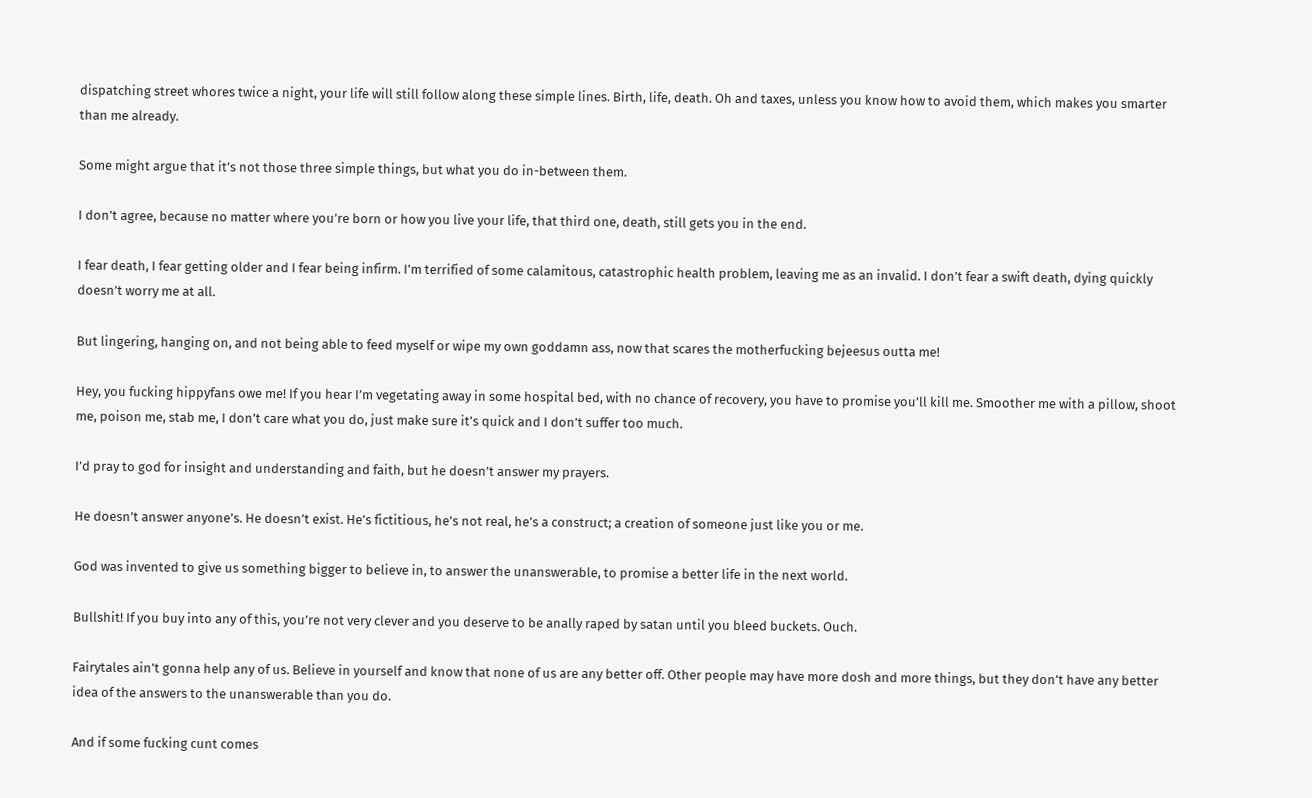dispatching street whores twice a night, your life will still follow along these simple lines. Birth, life, death. Oh and taxes, unless you know how to avoid them, which makes you smarter than me already.

Some might argue that it’s not those three simple things, but what you do in-between them.

I don't agree, because no matter where you’re born or how you live your life, that third one, death, still gets you in the end.

I fear death, I fear getting older and I fear being infirm. I’m terrified of some calamitous, catastrophic health problem, leaving me as an invalid. I don’t fear a swift death, dying quickly doesn’t worry me at all.

But lingering, hanging on, and not being able to feed myself or wipe my own goddamn ass, now that scares the motherfucking bejeesus outta me!

Hey, you fucking hippyfans owe me! If you hear I’m vegetating away in some hospital bed, with no chance of recovery, you have to promise you’ll kill me. Smoother me with a pillow, shoot me, poison me, stab me, I don’t care what you do, just make sure it’s quick and I don’t suffer too much.

I’d pray to god for insight and understanding and faith, but he doesn’t answer my prayers.

He doesn’t answer anyone’s. He doesn’t exist. He’s fictitious, he’s not real, he’s a construct; a creation of someone just like you or me.

God was invented to give us something bigger to believe in, to answer the unanswerable, to promise a better life in the next world.

Bullshit! If you buy into any of this, you’re not very clever and you deserve to be anally raped by satan until you bleed buckets. Ouch.

Fairytales ain’t gonna help any of us. Believe in yourself and know that none of us are any better off. Other people may have more dosh and more things, but they don’t have any better idea of the answers to the unanswerable than you do.

And if some fucking cunt comes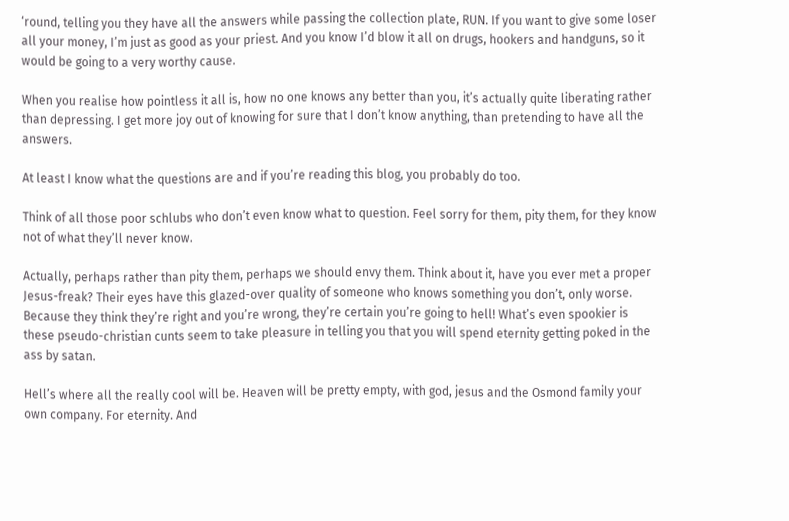‘round, telling you they have all the answers while passing the collection plate, RUN. If you want to give some loser all your money, I’m just as good as your priest. And you know I’d blow it all on drugs, hookers and handguns, so it would be going to a very worthy cause.

When you realise how pointless it all is, how no one knows any better than you, it’s actually quite liberating rather than depressing. I get more joy out of knowing for sure that I don’t know anything, than pretending to have all the answers.

At least I know what the questions are and if you’re reading this blog, you probably do too.

Think of all those poor schlubs who don’t even know what to question. Feel sorry for them, pity them, for they know not of what they’ll never know.

Actually, perhaps rather than pity them, perhaps we should envy them. Think about it, have you ever met a proper Jesus-freak? Their eyes have this glazed-over quality of someone who knows something you don’t, only worse. Because they think they’re right and you’re wrong, they’re certain you’re going to hell! What’s even spookier is these pseudo-christian cunts seem to take pleasure in telling you that you will spend eternity getting poked in the ass by satan.

Hell’s where all the really cool will be. Heaven will be pretty empty, with god, jesus and the Osmond family your own company. For eternity. And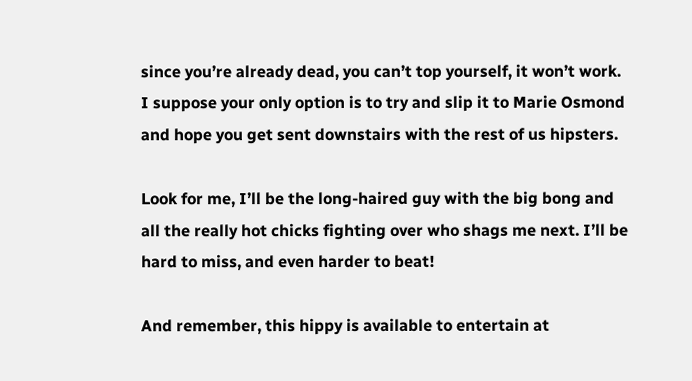since you’re already dead, you can’t top yourself, it won’t work. I suppose your only option is to try and slip it to Marie Osmond and hope you get sent downstairs with the rest of us hipsters.

Look for me, I’ll be the long-haired guy with the big bong and all the really hot chicks fighting over who shags me next. I’ll be hard to miss, and even harder to beat!

And remember, this hippy is available to entertain at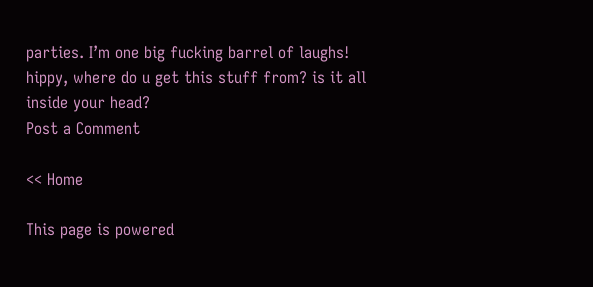parties. I’m one big fucking barrel of laughs!
hippy, where do u get this stuff from? is it all inside your head?
Post a Comment

<< Home

This page is powered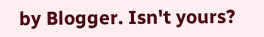by Blogger. Isn't yours?